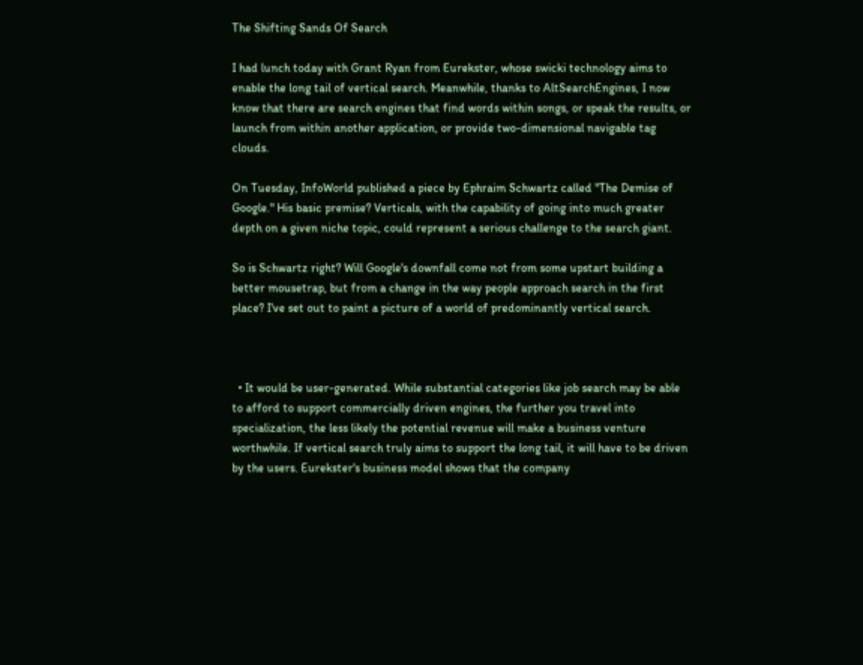The Shifting Sands Of Search

I had lunch today with Grant Ryan from Eurekster, whose swicki technology aims to enable the long tail of vertical search. Meanwhile, thanks to AltSearchEngines, I now know that there are search engines that find words within songs, or speak the results, or launch from within another application, or provide two-dimensional navigable tag clouds.

On Tuesday, InfoWorld published a piece by Ephraim Schwartz called "The Demise of Google." His basic premise? Verticals, with the capability of going into much greater depth on a given niche topic, could represent a serious challenge to the search giant.

So is Schwartz right? Will Google's downfall come not from some upstart building a better mousetrap, but from a change in the way people approach search in the first place? I've set out to paint a picture of a world of predominantly vertical search.



  • It would be user-generated. While substantial categories like job search may be able to afford to support commercially driven engines, the further you travel into specialization, the less likely the potential revenue will make a business venture worthwhile. If vertical search truly aims to support the long tail, it will have to be driven by the users. Eurekster's business model shows that the company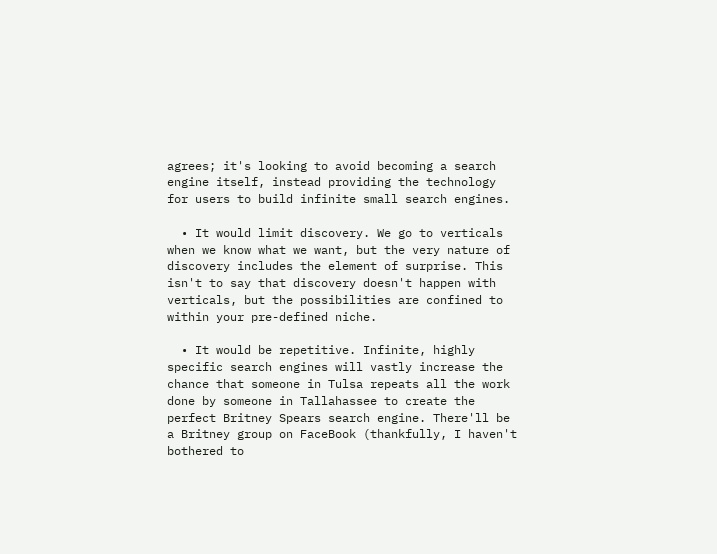agrees; it's looking to avoid becoming a search engine itself, instead providing the technology for users to build infinite small search engines.

  • It would limit discovery. We go to verticals when we know what we want, but the very nature of discovery includes the element of surprise. This isn't to say that discovery doesn't happen with verticals, but the possibilities are confined to within your pre-defined niche.

  • It would be repetitive. Infinite, highly specific search engines will vastly increase the chance that someone in Tulsa repeats all the work done by someone in Tallahassee to create the perfect Britney Spears search engine. There'll be a Britney group on FaceBook (thankfully, I haven't bothered to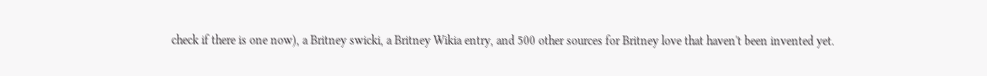check if there is one now), a Britney swicki, a Britney Wikia entry, and 500 other sources for Britney love that haven't been invented yet.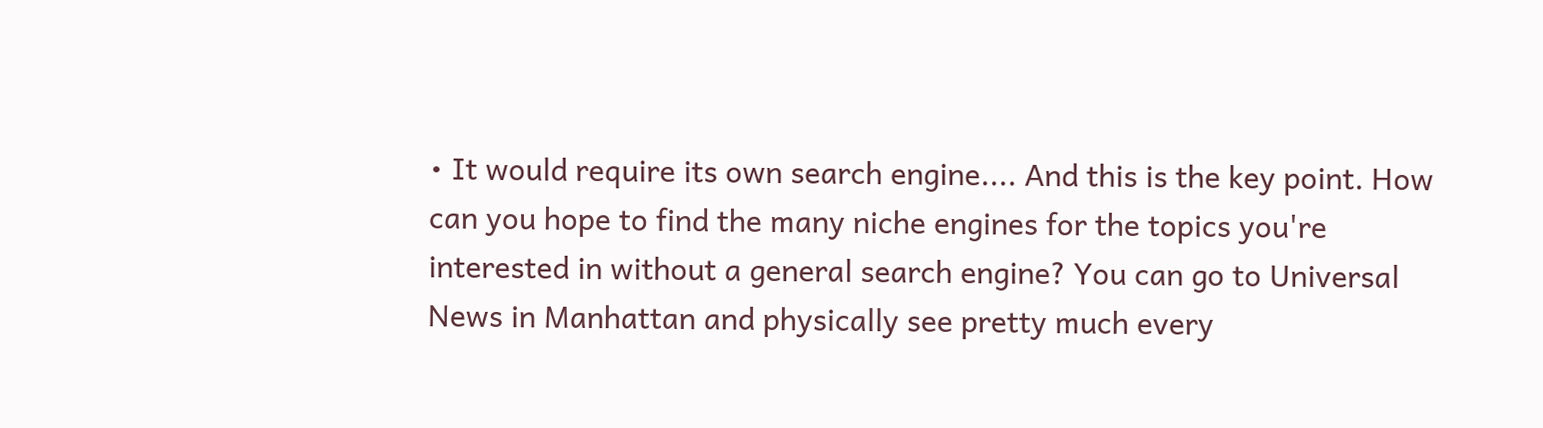• It would require its own search engine.... And this is the key point. How can you hope to find the many niche engines for the topics you're interested in without a general search engine? You can go to Universal News in Manhattan and physically see pretty much every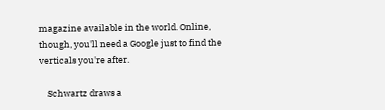magazine available in the world. Online, though, you'll need a Google just to find the verticals you're after.

    Schwartz draws a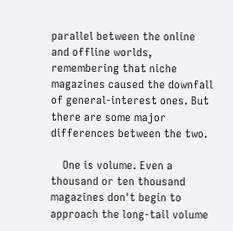parallel between the online and offline worlds, remembering that niche magazines caused the downfall of general-interest ones. But there are some major differences between the two.

    One is volume. Even a thousand or ten thousand magazines don't begin to approach the long-tail volume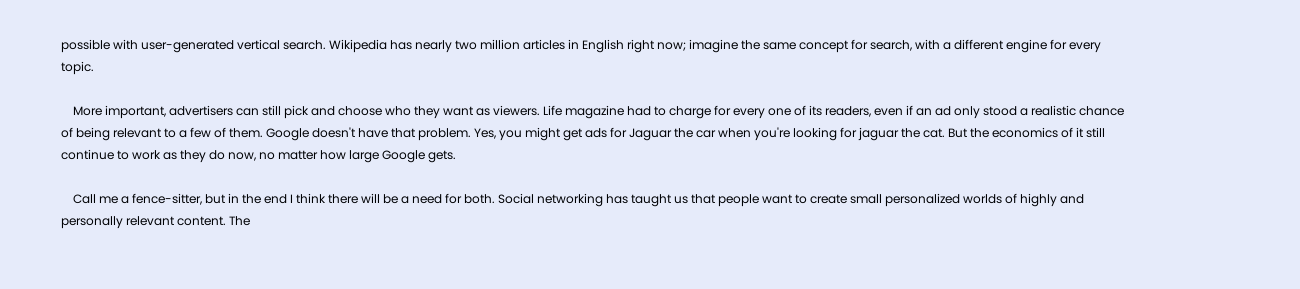possible with user-generated vertical search. Wikipedia has nearly two million articles in English right now; imagine the same concept for search, with a different engine for every topic.

    More important, advertisers can still pick and choose who they want as viewers. Life magazine had to charge for every one of its readers, even if an ad only stood a realistic chance of being relevant to a few of them. Google doesn't have that problem. Yes, you might get ads for Jaguar the car when you're looking for jaguar the cat. But the economics of it still continue to work as they do now, no matter how large Google gets.

    Call me a fence-sitter, but in the end I think there will be a need for both. Social networking has taught us that people want to create small personalized worlds of highly and personally relevant content. The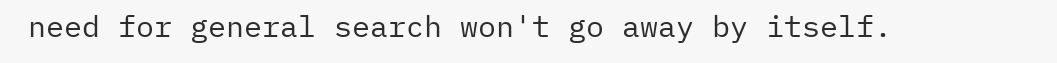need for general search won't go away by itself.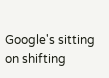Google's sitting on shifting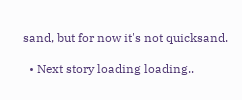sand, but for now it's not quicksand.

  • Next story loading loading..